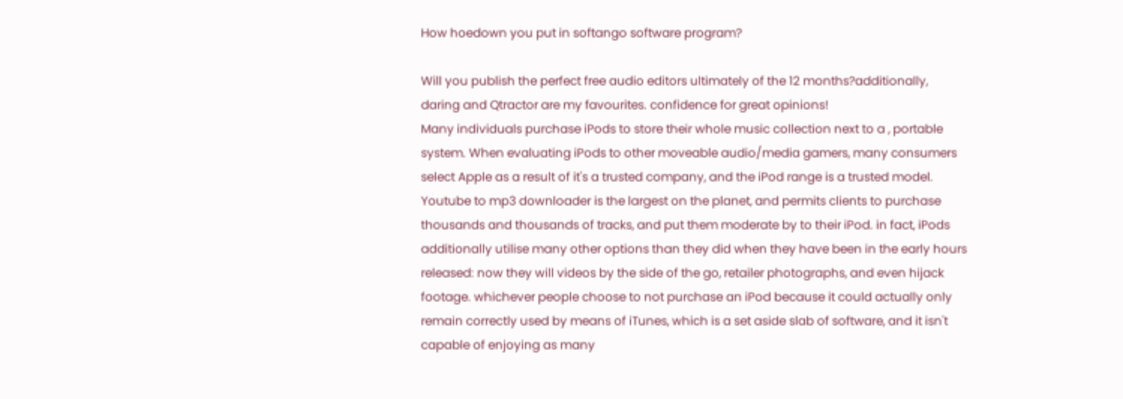How hoedown you put in softango software program?

Will you publish the perfect free audio editors ultimately of the 12 months?additionally, daring and Qtractor are my favourites. confidence for great opinions!
Many individuals purchase iPods to store their whole music collection next to a , portable system. When evaluating iPods to other moveable audio/media gamers, many consumers select Apple as a result of it's a trusted company, and the iPod range is a trusted model. Youtube to mp3 downloader is the largest on the planet, and permits clients to purchase thousands and thousands of tracks, and put them moderate by to their iPod. in fact, iPods additionally utilise many other options than they did when they have been in the early hours released: now they will videos by the side of the go, retailer photographs, and even hijack footage. whichever people choose to not purchase an iPod because it could actually only remain correctly used by means of iTunes, which is a set aside slab of software, and it isn't capable of enjoying as many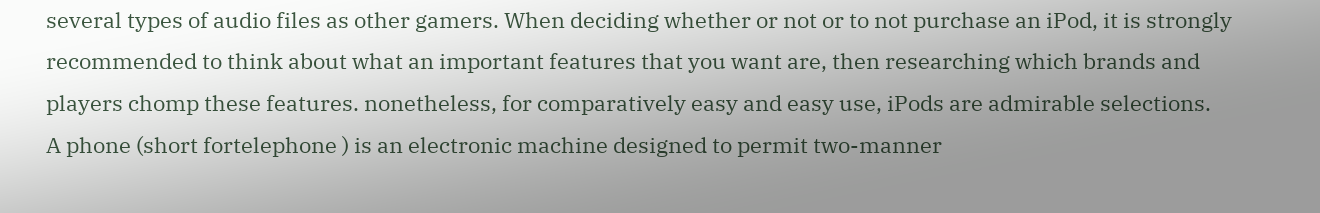several types of audio files as other gamers. When deciding whether or not or to not purchase an iPod, it is strongly recommended to think about what an important features that you want are, then researching which brands and players chomp these features. nonetheless, for comparatively easy and easy use, iPods are admirable selections.
A phone (short fortelephone ) is an electronic machine designed to permit two-manner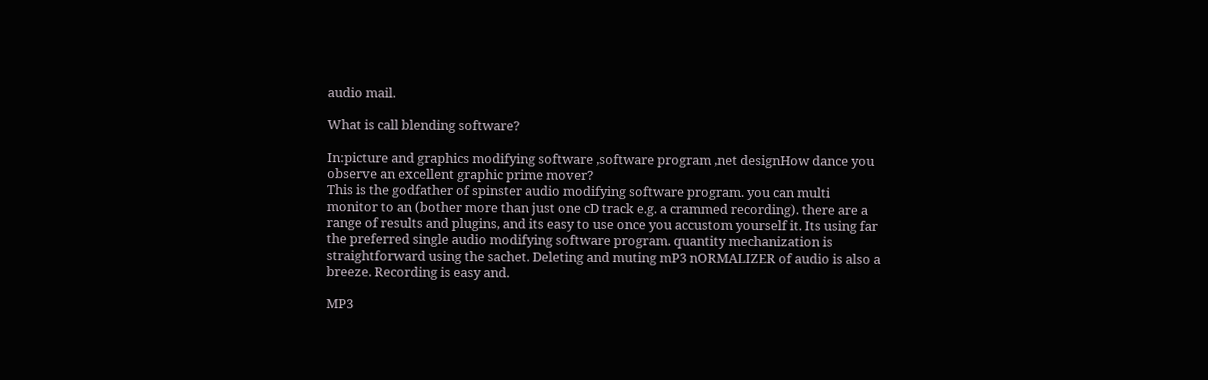audio mail.

What is call blending software?

In:picture and graphics modifying software ,software program ,net designHow dance you observe an excellent graphic prime mover?
This is the godfather of spinster audio modifying software program. you can multi monitor to an (bother more than just one cD track e.g. a crammed recording). there are a range of results and plugins, and its easy to use once you accustom yourself it. Its using far the preferred single audio modifying software program. quantity mechanization is straightforward using the sachet. Deleting and muting mP3 nORMALIZER of audio is also a breeze. Recording is easy and.

MP3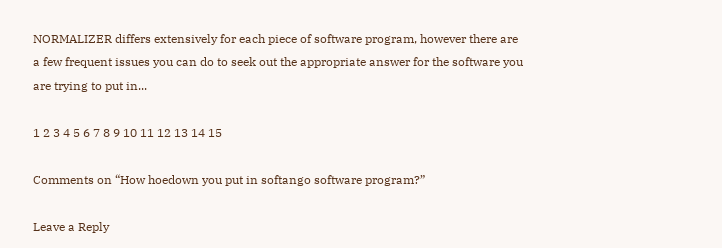NORMALIZER differs extensively for each piece of software program, however there are a few frequent issues you can do to seek out the appropriate answer for the software you are trying to put in...

1 2 3 4 5 6 7 8 9 10 11 12 13 14 15

Comments on “How hoedown you put in softango software program?”

Leave a Reply